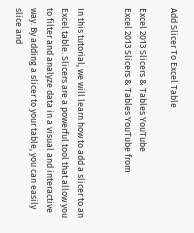Add Slicer To Excel Table

Excel 2013 Slicers & Tables YouTube
Excel 2013 Slicers & Tables YouTube from


In this tutorial, we will learn how to add a slicer to an Excel table. Slicers are a powerful tool that allow you to filter and analyze data in a visual and interactive way. By adding a slicer to your table, you can easily slice and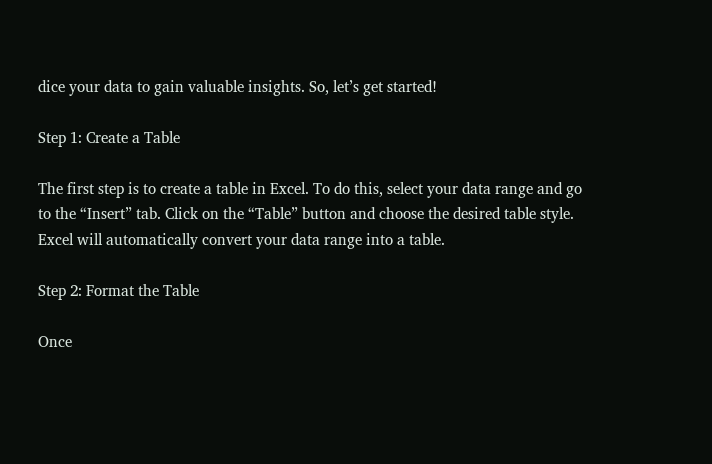dice your data to gain valuable insights. So, let’s get started!

Step 1: Create a Table

The first step is to create a table in Excel. To do this, select your data range and go to the “Insert” tab. Click on the “Table” button and choose the desired table style. Excel will automatically convert your data range into a table.

Step 2: Format the Table

Once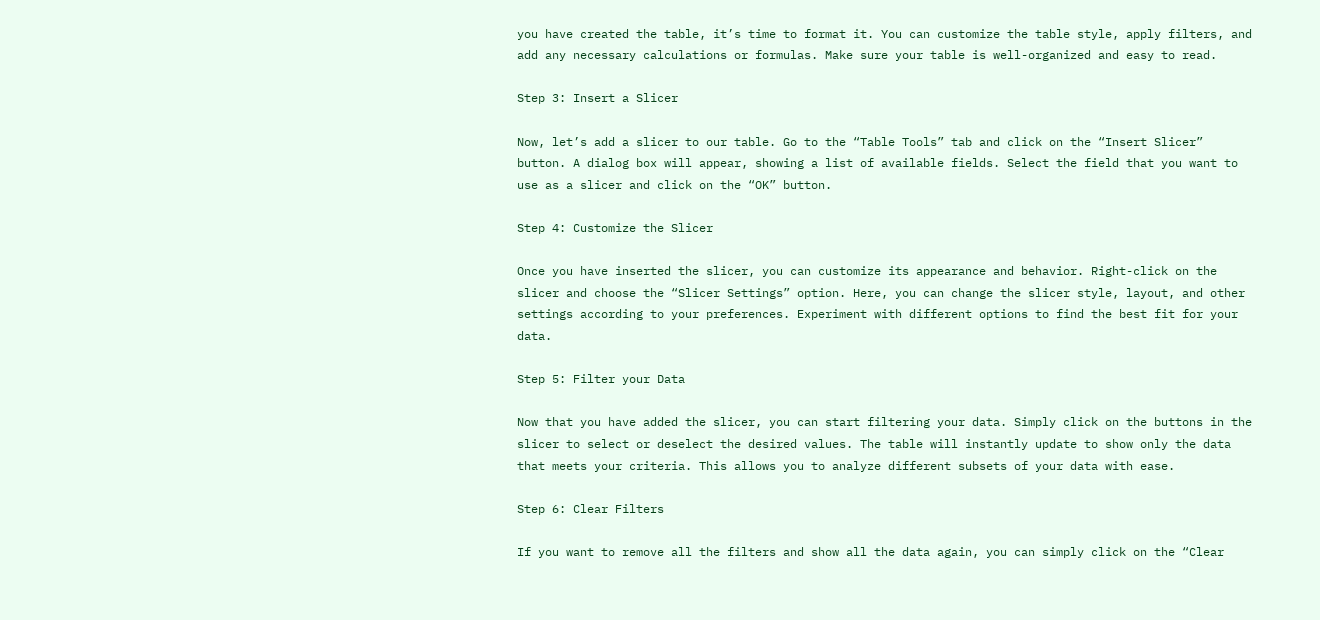you have created the table, it’s time to format it. You can customize the table style, apply filters, and add any necessary calculations or formulas. Make sure your table is well-organized and easy to read.

Step 3: Insert a Slicer

Now, let’s add a slicer to our table. Go to the “Table Tools” tab and click on the “Insert Slicer” button. A dialog box will appear, showing a list of available fields. Select the field that you want to use as a slicer and click on the “OK” button.

Step 4: Customize the Slicer

Once you have inserted the slicer, you can customize its appearance and behavior. Right-click on the slicer and choose the “Slicer Settings” option. Here, you can change the slicer style, layout, and other settings according to your preferences. Experiment with different options to find the best fit for your data.

Step 5: Filter your Data

Now that you have added the slicer, you can start filtering your data. Simply click on the buttons in the slicer to select or deselect the desired values. The table will instantly update to show only the data that meets your criteria. This allows you to analyze different subsets of your data with ease.

Step 6: Clear Filters

If you want to remove all the filters and show all the data again, you can simply click on the “Clear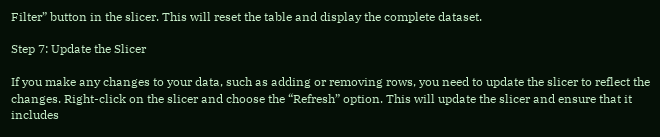Filter” button in the slicer. This will reset the table and display the complete dataset.

Step 7: Update the Slicer

If you make any changes to your data, such as adding or removing rows, you need to update the slicer to reflect the changes. Right-click on the slicer and choose the “Refresh” option. This will update the slicer and ensure that it includes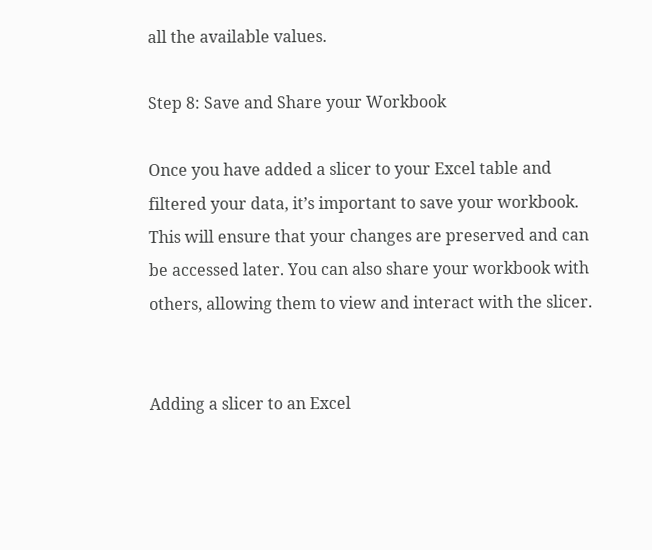all the available values.

Step 8: Save and Share your Workbook

Once you have added a slicer to your Excel table and filtered your data, it’s important to save your workbook. This will ensure that your changes are preserved and can be accessed later. You can also share your workbook with others, allowing them to view and interact with the slicer.


Adding a slicer to an Excel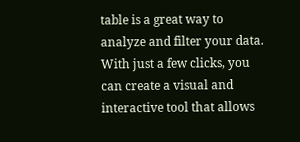table is a great way to analyze and filter your data. With just a few clicks, you can create a visual and interactive tool that allows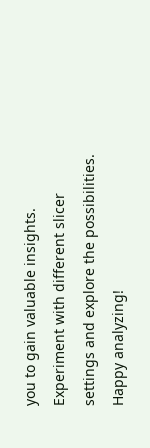you to gain valuable insights. Experiment with different slicer settings and explore the possibilities. Happy analyzing!